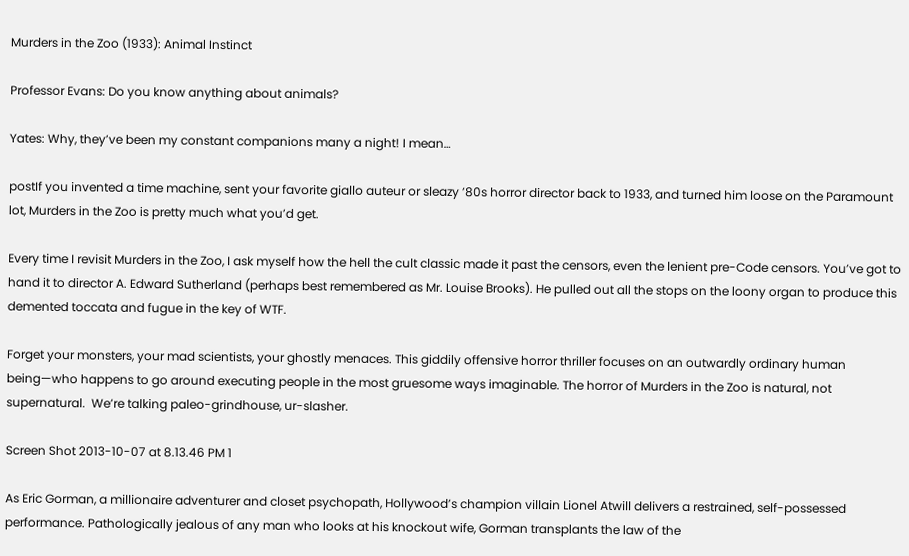Murders in the Zoo (1933): Animal Instinct

Professor Evans: Do you know anything about animals?

Yates: Why, they’ve been my constant companions many a night! I mean…

postIf you invented a time machine, sent your favorite giallo auteur or sleazy ’80s horror director back to 1933, and turned him loose on the Paramount lot, Murders in the Zoo is pretty much what you’d get.

Every time I revisit Murders in the Zoo, I ask myself how the hell the cult classic made it past the censors, even the lenient pre-Code censors. You’ve got to hand it to director A. Edward Sutherland (perhaps best remembered as Mr. Louise Brooks). He pulled out all the stops on the loony organ to produce this demented toccata and fugue in the key of WTF.

Forget your monsters, your mad scientists, your ghostly menaces. This giddily offensive horror thriller focuses on an outwardly ordinary human being—who happens to go around executing people in the most gruesome ways imaginable. The horror of Murders in the Zoo is natural, not supernatural.  We’re talking paleo-grindhouse, ur-slasher.

Screen Shot 2013-10-07 at 8.13.46 PM 1

As Eric Gorman, a millionaire adventurer and closet psychopath, Hollywood’s champion villain Lionel Atwill delivers a restrained, self-possessed performance. Pathologically jealous of any man who looks at his knockout wife, Gorman transplants the law of the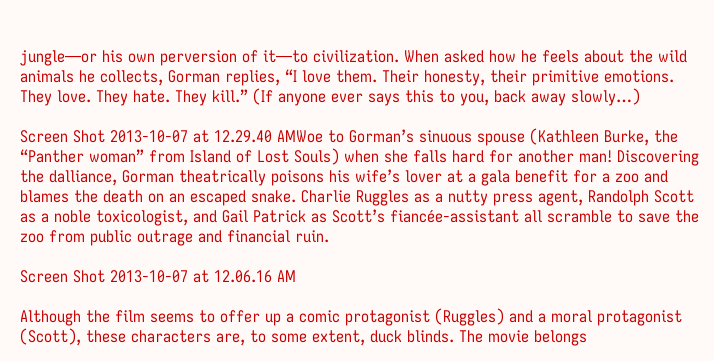jungle—or his own perversion of it—to civilization. When asked how he feels about the wild animals he collects, Gorman replies, “I love them. Their honesty, their primitive emotions. They love. They hate. They kill.” (If anyone ever says this to you, back away slowly…)

Screen Shot 2013-10-07 at 12.29.40 AMWoe to Gorman’s sinuous spouse (Kathleen Burke, the “Panther woman” from Island of Lost Souls) when she falls hard for another man! Discovering the dalliance, Gorman theatrically poisons his wife’s lover at a gala benefit for a zoo and blames the death on an escaped snake. Charlie Ruggles as a nutty press agent, Randolph Scott as a noble toxicologist, and Gail Patrick as Scott’s fiancée-assistant all scramble to save the zoo from public outrage and financial ruin.

Screen Shot 2013-10-07 at 12.06.16 AM

Although the film seems to offer up a comic protagonist (Ruggles) and a moral protagonist (Scott), these characters are, to some extent, duck blinds. The movie belongs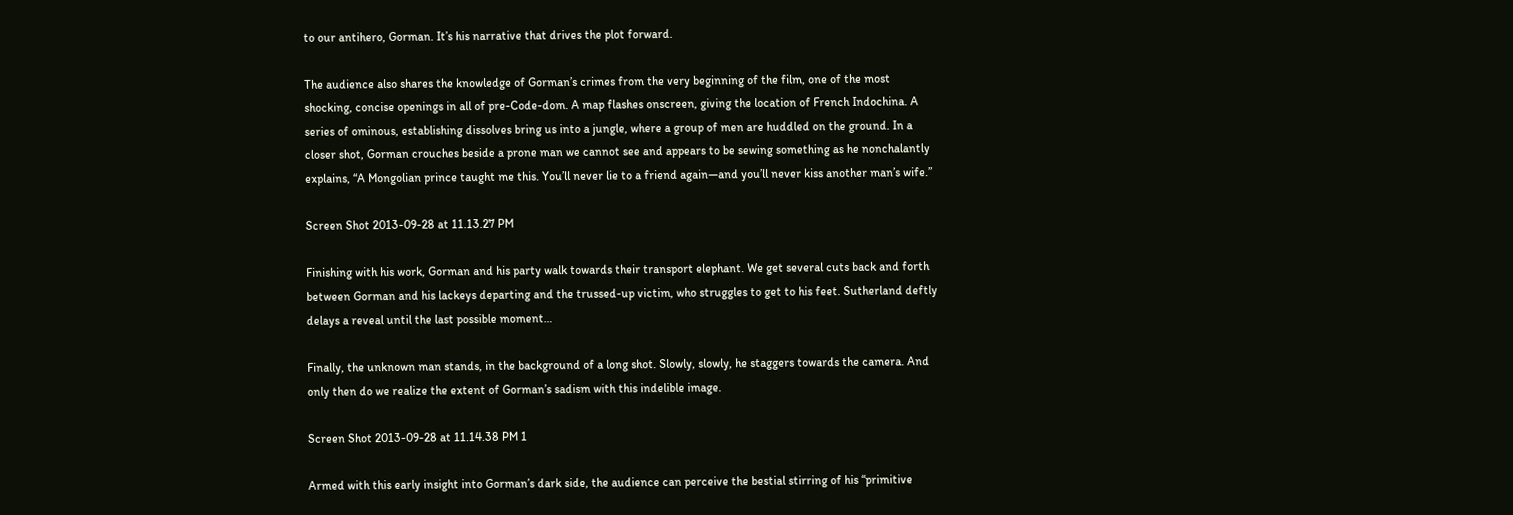to our antihero, Gorman. It’s his narrative that drives the plot forward.

The audience also shares the knowledge of Gorman’s crimes from the very beginning of the film, one of the most shocking, concise openings in all of pre-Code-dom. A map flashes onscreen, giving the location of French Indochina. A series of ominous, establishing dissolves bring us into a jungle, where a group of men are huddled on the ground. In a closer shot, Gorman crouches beside a prone man we cannot see and appears to be sewing something as he nonchalantly explains, “A Mongolian prince taught me this. You’ll never lie to a friend again—and you’ll never kiss another man’s wife.”

Screen Shot 2013-09-28 at 11.13.27 PM

Finishing with his work, Gorman and his party walk towards their transport elephant. We get several cuts back and forth between Gorman and his lackeys departing and the trussed-up victim, who struggles to get to his feet. Sutherland deftly delays a reveal until the last possible moment…

Finally, the unknown man stands, in the background of a long shot. Slowly, slowly, he staggers towards the camera. And only then do we realize the extent of Gorman’s sadism with this indelible image.

Screen Shot 2013-09-28 at 11.14.38 PM 1

Armed with this early insight into Gorman’s dark side, the audience can perceive the bestial stirring of his “primitive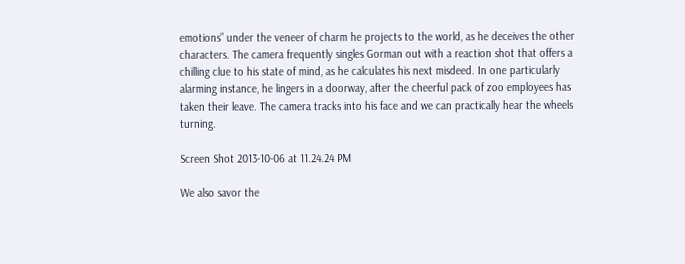emotions” under the veneer of charm he projects to the world, as he deceives the other characters. The camera frequently singles Gorman out with a reaction shot that offers a chilling clue to his state of mind, as he calculates his next misdeed. In one particularly alarming instance, he lingers in a doorway, after the cheerful pack of zoo employees has taken their leave. The camera tracks into his face and we can practically hear the wheels turning.

Screen Shot 2013-10-06 at 11.24.24 PM

We also savor the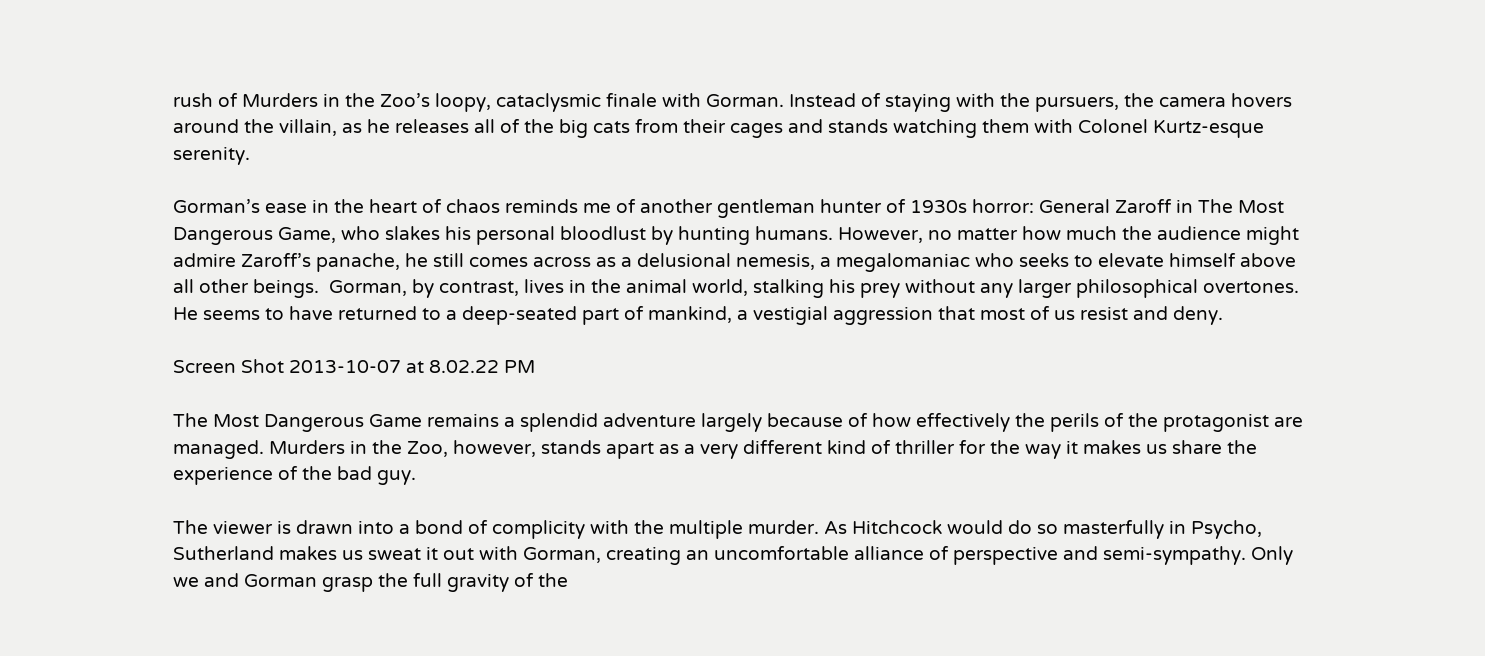rush of Murders in the Zoo’s loopy, cataclysmic finale with Gorman. Instead of staying with the pursuers, the camera hovers around the villain, as he releases all of the big cats from their cages and stands watching them with Colonel Kurtz-esque serenity.

Gorman’s ease in the heart of chaos reminds me of another gentleman hunter of 1930s horror: General Zaroff in The Most Dangerous Game, who slakes his personal bloodlust by hunting humans. However, no matter how much the audience might admire Zaroff’s panache, he still comes across as a delusional nemesis, a megalomaniac who seeks to elevate himself above all other beings.  Gorman, by contrast, lives in the animal world, stalking his prey without any larger philosophical overtones. He seems to have returned to a deep-seated part of mankind, a vestigial aggression that most of us resist and deny.

Screen Shot 2013-10-07 at 8.02.22 PM

The Most Dangerous Game remains a splendid adventure largely because of how effectively the perils of the protagonist are managed. Murders in the Zoo, however, stands apart as a very different kind of thriller for the way it makes us share the experience of the bad guy.

The viewer is drawn into a bond of complicity with the multiple murder. As Hitchcock would do so masterfully in Psycho, Sutherland makes us sweat it out with Gorman, creating an uncomfortable alliance of perspective and semi-sympathy. Only we and Gorman grasp the full gravity of the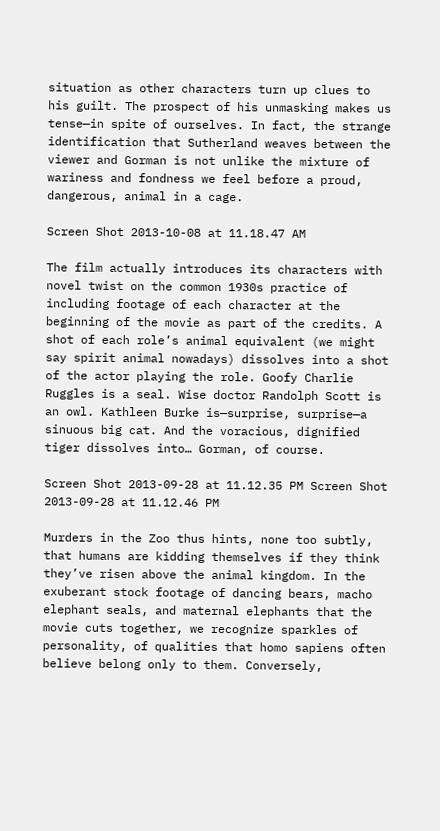situation as other characters turn up clues to his guilt. The prospect of his unmasking makes us tense—in spite of ourselves. In fact, the strange identification that Sutherland weaves between the viewer and Gorman is not unlike the mixture of wariness and fondness we feel before a proud, dangerous, animal in a cage.

Screen Shot 2013-10-08 at 11.18.47 AM

The film actually introduces its characters with novel twist on the common 1930s practice of including footage of each character at the beginning of the movie as part of the credits. A shot of each role’s animal equivalent (we might say spirit animal nowadays) dissolves into a shot of the actor playing the role. Goofy Charlie Ruggles is a seal. Wise doctor Randolph Scott is an owl. Kathleen Burke is—surprise, surprise—a sinuous big cat. And the voracious, dignified tiger dissolves into… Gorman, of course.

Screen Shot 2013-09-28 at 11.12.35 PM Screen Shot 2013-09-28 at 11.12.46 PM

Murders in the Zoo thus hints, none too subtly, that humans are kidding themselves if they think they’ve risen above the animal kingdom. In the exuberant stock footage of dancing bears, macho elephant seals, and maternal elephants that the movie cuts together, we recognize sparkles of personality, of qualities that homo sapiens often believe belong only to them. Conversely,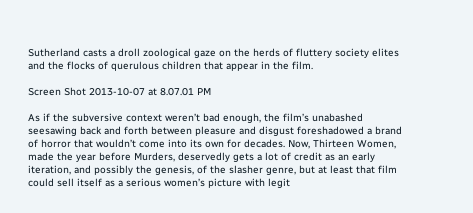Sutherland casts a droll zoological gaze on the herds of fluttery society elites and the flocks of querulous children that appear in the film.

Screen Shot 2013-10-07 at 8.07.01 PM

As if the subversive context weren’t bad enough, the film’s unabashed seesawing back and forth between pleasure and disgust foreshadowed a brand of horror that wouldn’t come into its own for decades. Now, Thirteen Women, made the year before Murders, deservedly gets a lot of credit as an early iteration, and possibly the genesis, of the slasher genre, but at least that film could sell itself as a serious women’s picture with legit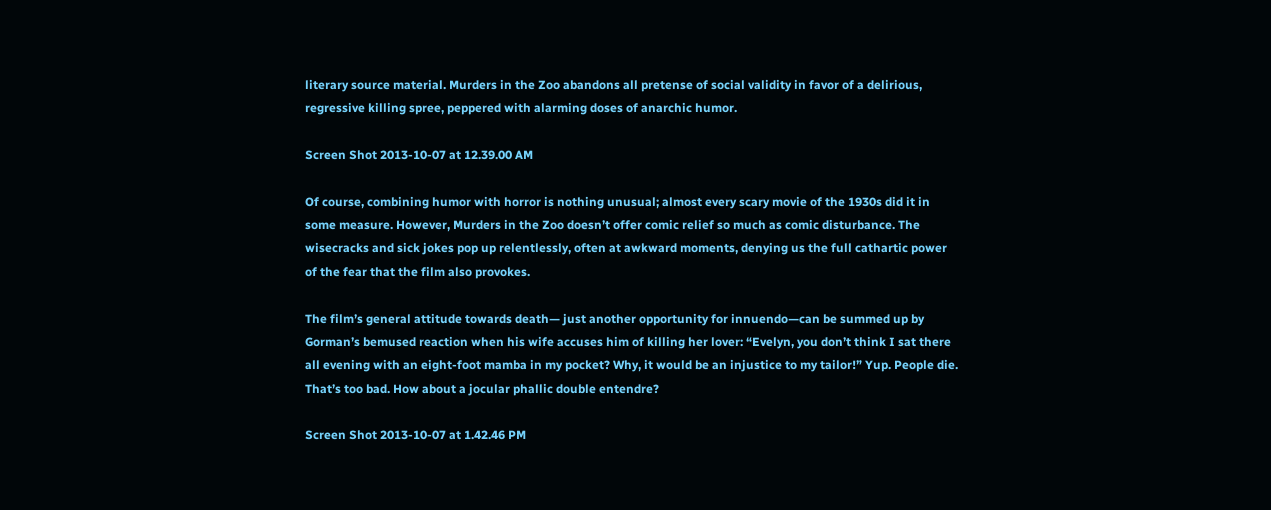literary source material. Murders in the Zoo abandons all pretense of social validity in favor of a delirious, regressive killing spree, peppered with alarming doses of anarchic humor.

Screen Shot 2013-10-07 at 12.39.00 AM

Of course, combining humor with horror is nothing unusual; almost every scary movie of the 1930s did it in some measure. However, Murders in the Zoo doesn’t offer comic relief so much as comic disturbance. The wisecracks and sick jokes pop up relentlessly, often at awkward moments, denying us the full cathartic power of the fear that the film also provokes.

The film’s general attitude towards death— just another opportunity for innuendo—can be summed up by Gorman’s bemused reaction when his wife accuses him of killing her lover: “Evelyn, you don’t think I sat there all evening with an eight-foot mamba in my pocket? Why, it would be an injustice to my tailor!” Yup. People die. That’s too bad. How about a jocular phallic double entendre?

Screen Shot 2013-10-07 at 1.42.46 PM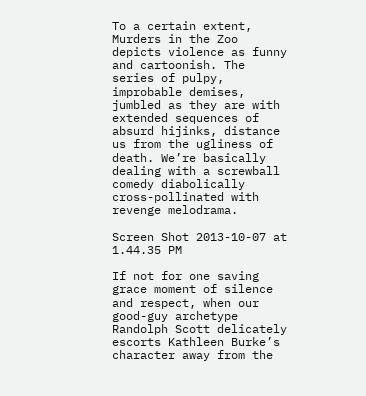To a certain extent, Murders in the Zoo depicts violence as funny and cartoonish. The series of pulpy, improbable demises, jumbled as they are with extended sequences of absurd hijinks, distance us from the ugliness of death. We’re basically dealing with a screwball comedy diabolically cross-pollinated with revenge melodrama.

Screen Shot 2013-10-07 at 1.44.35 PM

If not for one saving grace moment of silence and respect, when our good-guy archetype Randolph Scott delicately escorts Kathleen Burke’s character away from the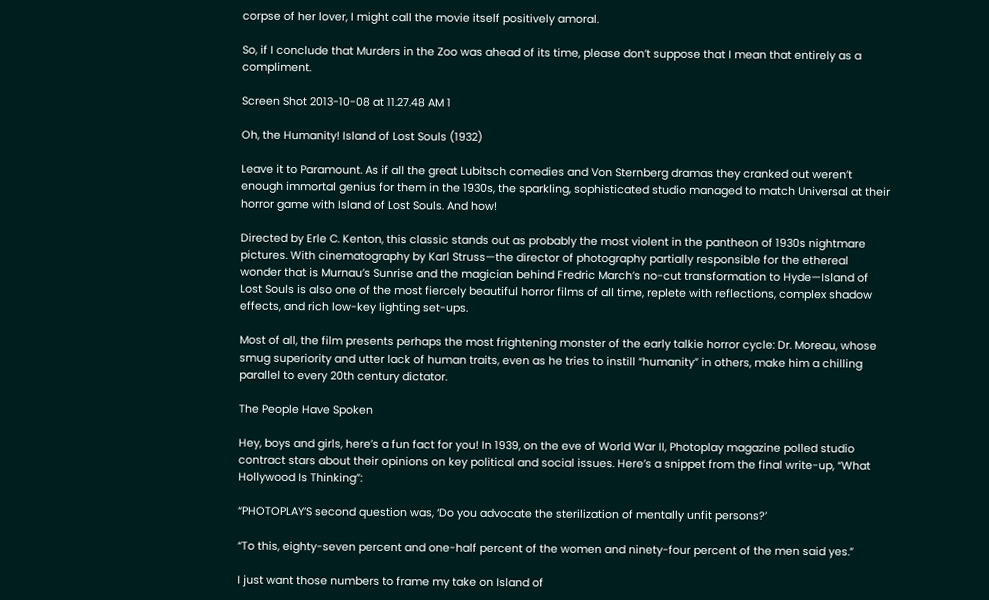corpse of her lover, I might call the movie itself positively amoral.

So, if I conclude that Murders in the Zoo was ahead of its time, please don’t suppose that I mean that entirely as a compliment.

Screen Shot 2013-10-08 at 11.27.48 AM 1

Oh, the Humanity! Island of Lost Souls (1932)

Leave it to Paramount. As if all the great Lubitsch comedies and Von Sternberg dramas they cranked out weren’t enough immortal genius for them in the 1930s, the sparkling, sophisticated studio managed to match Universal at their horror game with Island of Lost Souls. And how!

Directed by Erle C. Kenton, this classic stands out as probably the most violent in the pantheon of 1930s nightmare pictures. With cinematography by Karl Struss—the director of photography partially responsible for the ethereal wonder that is Murnau’s Sunrise and the magician behind Fredric March’s no-cut transformation to Hyde—Island of Lost Souls is also one of the most fiercely beautiful horror films of all time, replete with reflections, complex shadow effects, and rich low-key lighting set-ups.

Most of all, the film presents perhaps the most frightening monster of the early talkie horror cycle: Dr. Moreau, whose smug superiority and utter lack of human traits, even as he tries to instill “humanity” in others, make him a chilling parallel to every 20th century dictator.

The People Have Spoken

Hey, boys and girls, here’s a fun fact for you! In 1939, on the eve of World War II, Photoplay magazine polled studio contract stars about their opinions on key political and social issues. Here’s a snippet from the final write-up, “What Hollywood Is Thinking”:

“PHOTOPLAY’S second question was, ‘Do you advocate the sterilization of mentally unfit persons?’

“To this, eighty-seven percent and one-half percent of the women and ninety-four percent of the men said yes.”

I just want those numbers to frame my take on Island of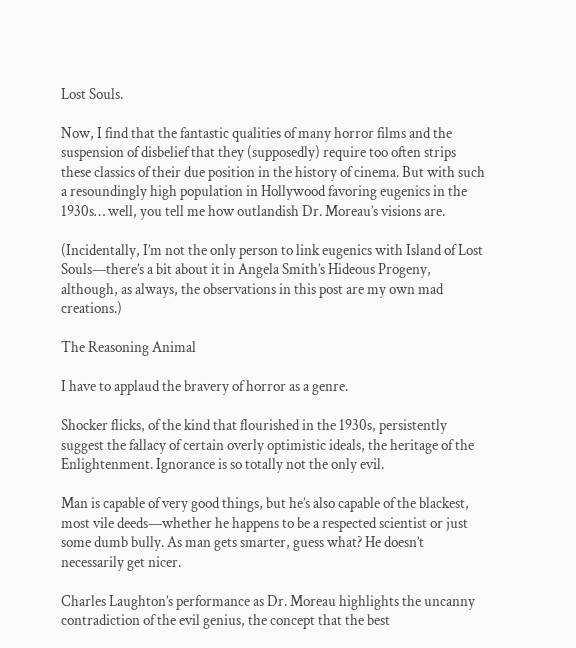Lost Souls.

Now, I find that the fantastic qualities of many horror films and the suspension of disbelief that they (supposedly) require too often strips these classics of their due position in the history of cinema. But with such a resoundingly high population in Hollywood favoring eugenics in the 1930s… well, you tell me how outlandish Dr. Moreau’s visions are.

(Incidentally, I’m not the only person to link eugenics with Island of Lost Souls—there’s a bit about it in Angela Smith’s Hideous Progeny, although, as always, the observations in this post are my own mad creations.)

The Reasoning Animal

I have to applaud the bravery of horror as a genre.

Shocker flicks, of the kind that flourished in the 1930s, persistently suggest the fallacy of certain overly optimistic ideals, the heritage of the Enlightenment. Ignorance is so totally not the only evil.

Man is capable of very good things, but he’s also capable of the blackest, most vile deeds—whether he happens to be a respected scientist or just some dumb bully. As man gets smarter, guess what? He doesn’t necessarily get nicer.

Charles Laughton’s performance as Dr. Moreau highlights the uncanny contradiction of the evil genius, the concept that the best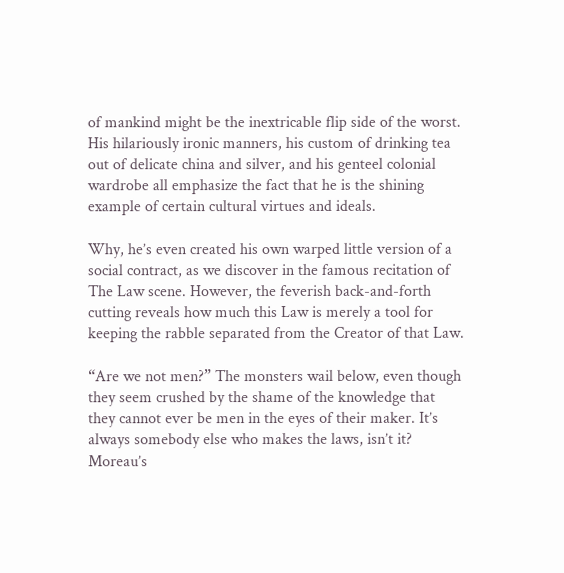of mankind might be the inextricable flip side of the worst. His hilariously ironic manners, his custom of drinking tea out of delicate china and silver, and his genteel colonial wardrobe all emphasize the fact that he is the shining example of certain cultural virtues and ideals.

Why, he’s even created his own warped little version of a social contract, as we discover in the famous recitation of The Law scene. However, the feverish back-and-forth cutting reveals how much this Law is merely a tool for keeping the rabble separated from the Creator of that Law.

“Are we not men?” The monsters wail below, even though they seem crushed by the shame of the knowledge that they cannot ever be men in the eyes of their maker. It’s always somebody else who makes the laws, isn’t it? Moreau’s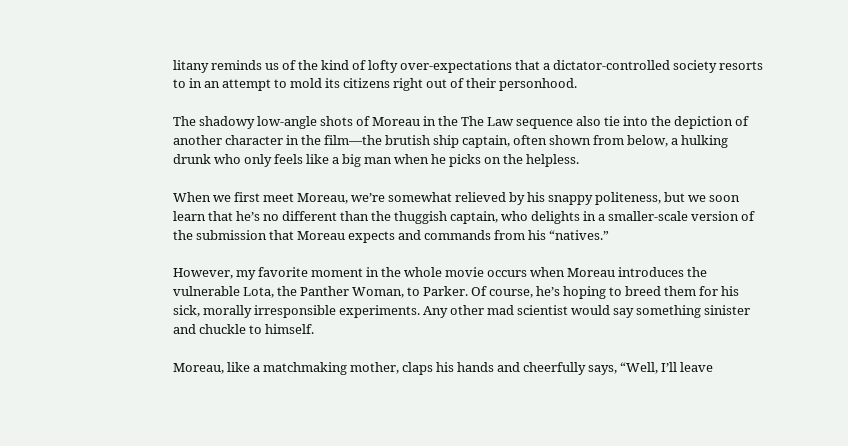litany reminds us of the kind of lofty over-expectations that a dictator-controlled society resorts to in an attempt to mold its citizens right out of their personhood.

The shadowy low-angle shots of Moreau in the The Law sequence also tie into the depiction of another character in the film—the brutish ship captain, often shown from below, a hulking drunk who only feels like a big man when he picks on the helpless.

When we first meet Moreau, we’re somewhat relieved by his snappy politeness, but we soon learn that he’s no different than the thuggish captain, who delights in a smaller-scale version of the submission that Moreau expects and commands from his “natives.”

However, my favorite moment in the whole movie occurs when Moreau introduces the vulnerable Lota, the Panther Woman, to Parker. Of course, he’s hoping to breed them for his sick, morally irresponsible experiments. Any other mad scientist would say something sinister and chuckle to himself.

Moreau, like a matchmaking mother, claps his hands and cheerfully says, “Well, I’ll leave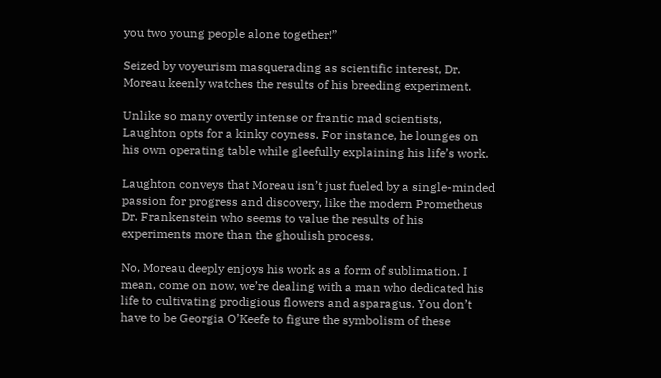you two young people alone together!”

Seized by voyeurism masquerading as scientific interest, Dr. Moreau keenly watches the results of his breeding experiment.

Unlike so many overtly intense or frantic mad scientists, Laughton opts for a kinky coyness. For instance, he lounges on his own operating table while gleefully explaining his life’s work.

Laughton conveys that Moreau isn’t just fueled by a single-minded passion for progress and discovery, like the modern Prometheus Dr. Frankenstein who seems to value the results of his experiments more than the ghoulish process.

No, Moreau deeply enjoys his work as a form of sublimation. I mean, come on now, we’re dealing with a man who dedicated his life to cultivating prodigious flowers and asparagus. You don’t have to be Georgia O’Keefe to figure the symbolism of these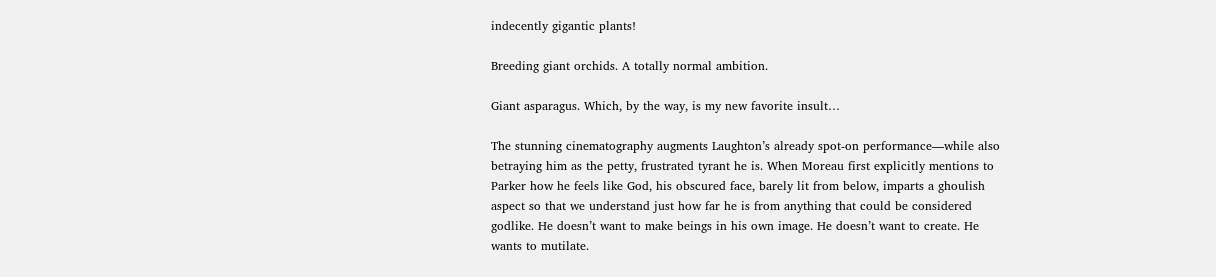indecently gigantic plants!

Breeding giant orchids. A totally normal ambition.

Giant asparagus. Which, by the way, is my new favorite insult…

The stunning cinematography augments Laughton’s already spot-on performance—while also betraying him as the petty, frustrated tyrant he is. When Moreau first explicitly mentions to Parker how he feels like God, his obscured face, barely lit from below, imparts a ghoulish aspect so that we understand just how far he is from anything that could be considered godlike. He doesn’t want to make beings in his own image. He doesn’t want to create. He wants to mutilate.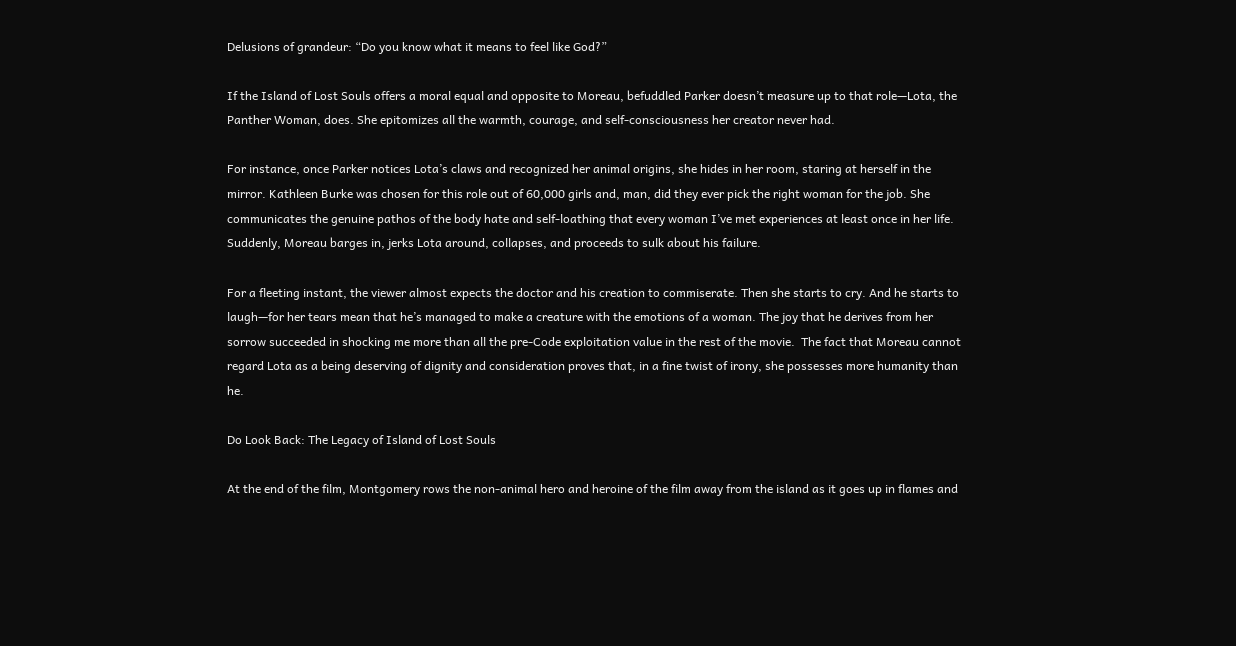Delusions of grandeur: “Do you know what it means to feel like God?”

If the Island of Lost Souls offers a moral equal and opposite to Moreau, befuddled Parker doesn’t measure up to that role—Lota, the Panther Woman, does. She epitomizes all the warmth, courage, and self-consciousness her creator never had.

For instance, once Parker notices Lota’s claws and recognized her animal origins, she hides in her room, staring at herself in the mirror. Kathleen Burke was chosen for this role out of 60,000 girls and, man, did they ever pick the right woman for the job. She communicates the genuine pathos of the body hate and self-loathing that every woman I’ve met experiences at least once in her life. Suddenly, Moreau barges in, jerks Lota around, collapses, and proceeds to sulk about his failure.

For a fleeting instant, the viewer almost expects the doctor and his creation to commiserate. Then she starts to cry. And he starts to laugh—for her tears mean that he’s managed to make a creature with the emotions of a woman. The joy that he derives from her sorrow succeeded in shocking me more than all the pre-Code exploitation value in the rest of the movie.  The fact that Moreau cannot regard Lota as a being deserving of dignity and consideration proves that, in a fine twist of irony, she possesses more humanity than he.

Do Look Back: The Legacy of Island of Lost Souls

At the end of the film, Montgomery rows the non-animal hero and heroine of the film away from the island as it goes up in flames and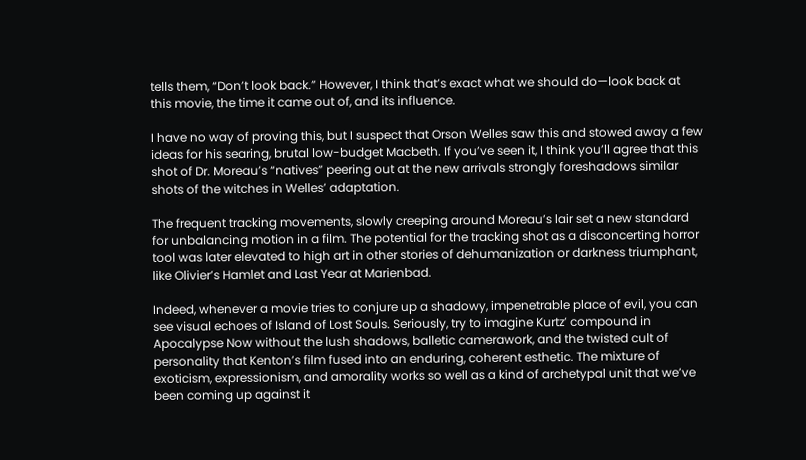tells them, “Don’t look back.” However, I think that’s exact what we should do—look back at this movie, the time it came out of, and its influence.

I have no way of proving this, but I suspect that Orson Welles saw this and stowed away a few ideas for his searing, brutal low-budget Macbeth. If you’ve seen it, I think you’ll agree that this shot of Dr. Moreau’s “natives” peering out at the new arrivals strongly foreshadows similar shots of the witches in Welles’ adaptation.

The frequent tracking movements, slowly creeping around Moreau’s lair set a new standard for unbalancing motion in a film. The potential for the tracking shot as a disconcerting horror tool was later elevated to high art in other stories of dehumanization or darkness triumphant, like Olivier’s Hamlet and Last Year at Marienbad.

Indeed, whenever a movie tries to conjure up a shadowy, impenetrable place of evil, you can see visual echoes of Island of Lost Souls. Seriously, try to imagine Kurtz’ compound in Apocalypse Now without the lush shadows, balletic camerawork, and the twisted cult of personality that Kenton’s film fused into an enduring, coherent esthetic. The mixture of exoticism, expressionism, and amorality works so well as a kind of archetypal unit that we’ve been coming up against it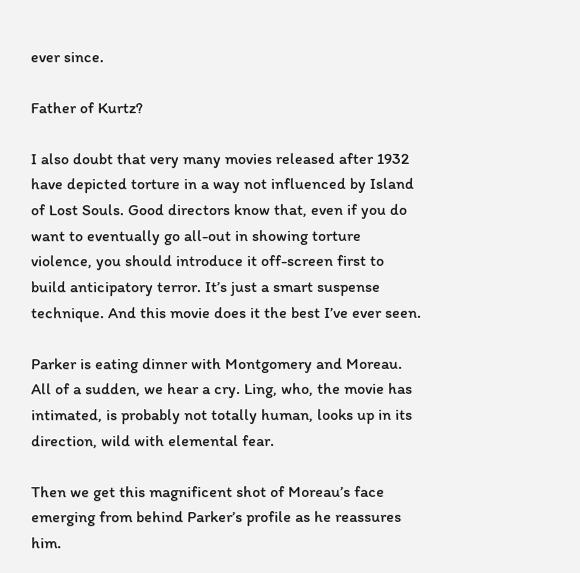ever since.

Father of Kurtz?

I also doubt that very many movies released after 1932 have depicted torture in a way not influenced by Island of Lost Souls. Good directors know that, even if you do want to eventually go all-out in showing torture violence, you should introduce it off-screen first to build anticipatory terror. It’s just a smart suspense technique. And this movie does it the best I’ve ever seen.

Parker is eating dinner with Montgomery and Moreau. All of a sudden, we hear a cry. Ling, who, the movie has intimated, is probably not totally human, looks up in its direction, wild with elemental fear.

Then we get this magnificent shot of Moreau’s face emerging from behind Parker’s profile as he reassures him.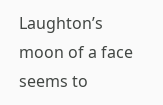Laughton’s moon of a face seems to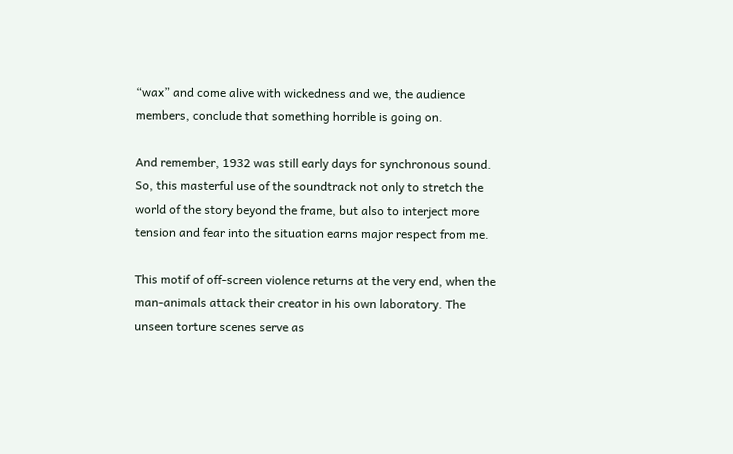“wax” and come alive with wickedness and we, the audience members, conclude that something horrible is going on.

And remember, 1932 was still early days for synchronous sound. So, this masterful use of the soundtrack not only to stretch the world of the story beyond the frame, but also to interject more tension and fear into the situation earns major respect from me.

This motif of off-screen violence returns at the very end, when the man-animals attack their creator in his own laboratory. The unseen torture scenes serve as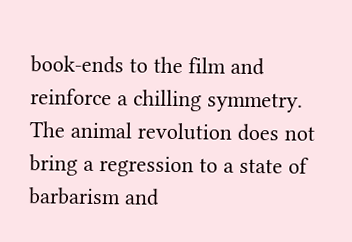book-ends to the film and reinforce a chilling symmetry. The animal revolution does not bring a regression to a state of barbarism and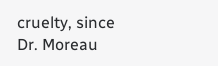cruelty, since Dr. Moreau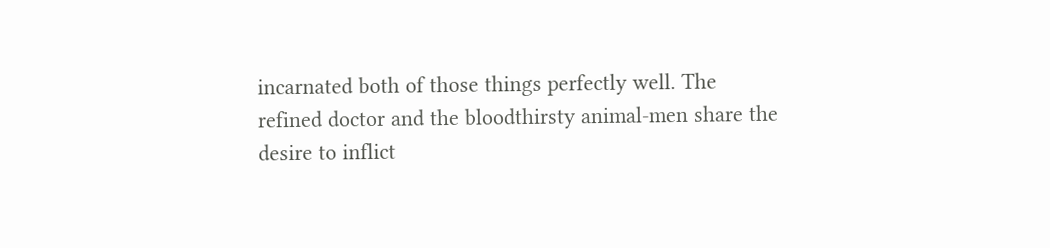incarnated both of those things perfectly well. The refined doctor and the bloodthirsty animal-men share the desire to inflict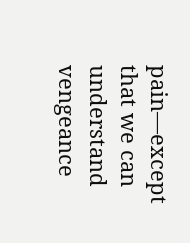pain—except that we can understand vengeance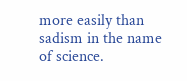more easily than sadism in the name of science.